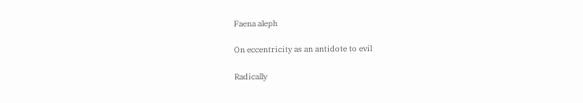Faena aleph

On eccentricity as an antidote to evil

Radically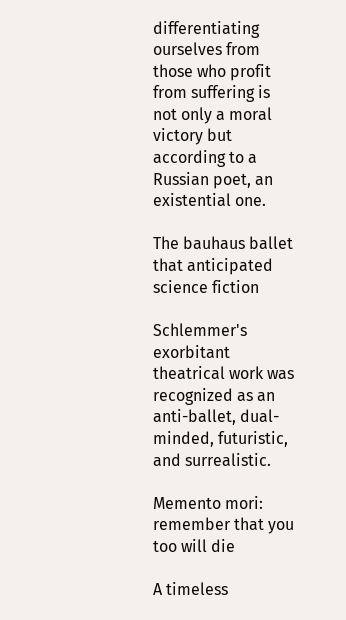differentiating ourselves from those who profit from suffering is not only a moral victory but according to a Russian poet, an existential one.

The bauhaus ballet that anticipated science fiction

Schlemmer's exorbitant theatrical work was recognized as an anti-ballet, dual-minded, futuristic, and surrealistic.

Memento mori: remember that you too will die

A timeless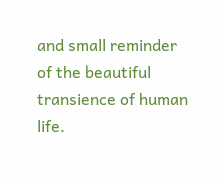and small reminder of the beautiful transience of human life.